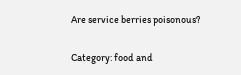Are service berries poisonous?

Category: food and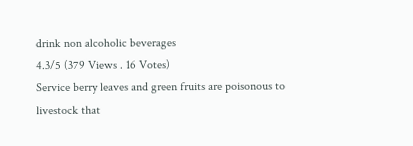drink non alcoholic beverages
4.3/5 (379 Views . 16 Votes)
Service berry leaves and green fruits are poisonous to livestock that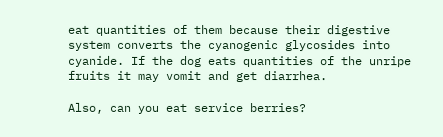eat quantities of them because their digestive system converts the cyanogenic glycosides into cyanide. If the dog eats quantities of the unripe fruits it may vomit and get diarrhea.

Also, can you eat service berries?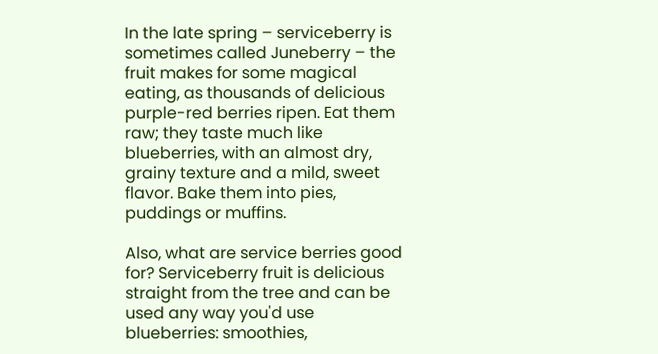In the late spring – serviceberry is sometimes called Juneberry – the fruit makes for some magical eating, as thousands of delicious purple-red berries ripen. Eat them raw; they taste much like blueberries, with an almost dry, grainy texture and a mild, sweet flavor. Bake them into pies, puddings or muffins.

Also, what are service berries good for? Serviceberry fruit is delicious straight from the tree and can be used any way you'd use blueberries: smoothies,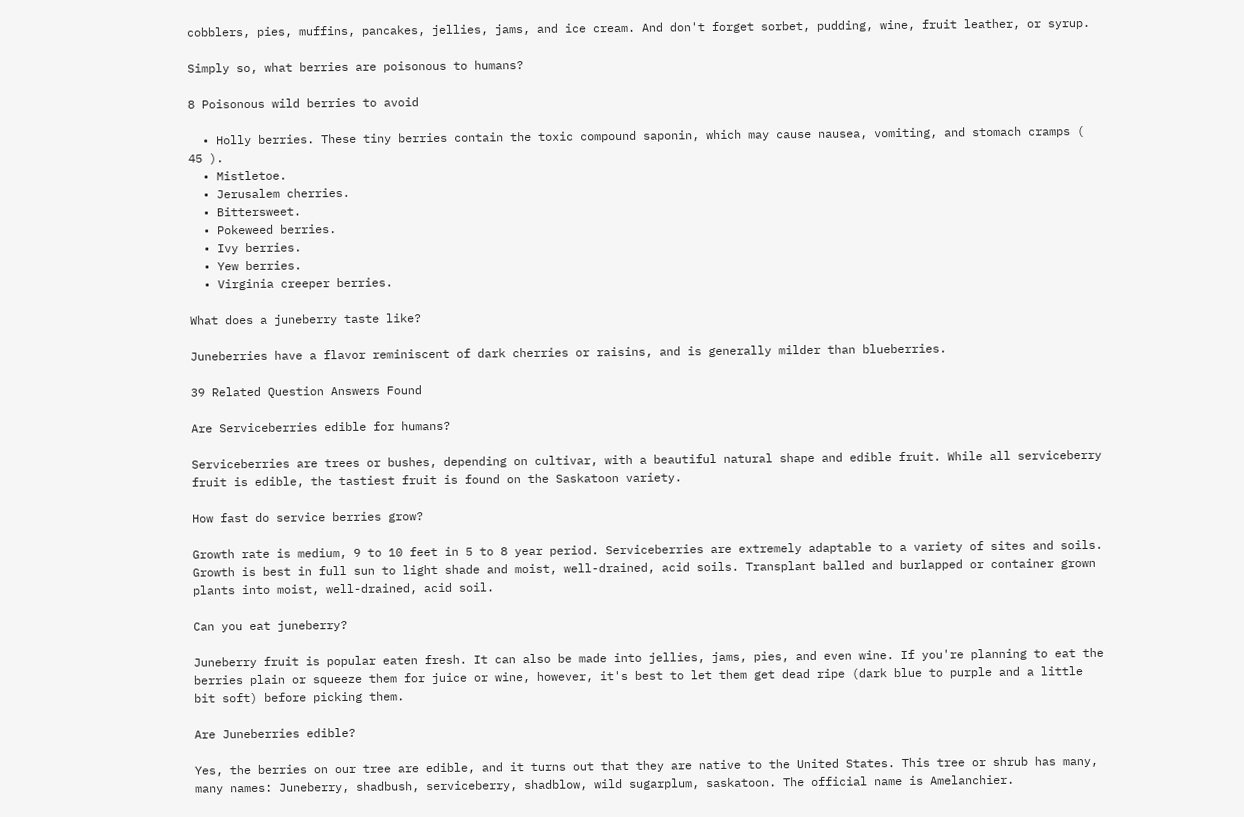cobblers, pies, muffins, pancakes, jellies, jams, and ice cream. And don't forget sorbet, pudding, wine, fruit leather, or syrup.

Simply so, what berries are poisonous to humans?

8 Poisonous wild berries to avoid

  • Holly berries. These tiny berries contain the toxic compound saponin, which may cause nausea, vomiting, and stomach cramps ( 45 ).
  • Mistletoe.
  • Jerusalem cherries.
  • Bittersweet.
  • Pokeweed berries.
  • Ivy berries.
  • Yew berries.
  • Virginia creeper berries.

What does a juneberry taste like?

Juneberries have a flavor reminiscent of dark cherries or raisins, and is generally milder than blueberries.

39 Related Question Answers Found

Are Serviceberries edible for humans?

Serviceberries are trees or bushes, depending on cultivar, with a beautiful natural shape and edible fruit. While all serviceberry fruit is edible, the tastiest fruit is found on the Saskatoon variety.

How fast do service berries grow?

Growth rate is medium, 9 to 10 feet in 5 to 8 year period. Serviceberries are extremely adaptable to a variety of sites and soils. Growth is best in full sun to light shade and moist, well-drained, acid soils. Transplant balled and burlapped or container grown plants into moist, well-drained, acid soil.

Can you eat juneberry?

Juneberry fruit is popular eaten fresh. It can also be made into jellies, jams, pies, and even wine. If you're planning to eat the berries plain or squeeze them for juice or wine, however, it's best to let them get dead ripe (dark blue to purple and a little bit soft) before picking them.

Are Juneberries edible?

Yes, the berries on our tree are edible, and it turns out that they are native to the United States. This tree or shrub has many, many names: Juneberry, shadbush, serviceberry, shadblow, wild sugarplum, saskatoon. The official name is Amelanchier.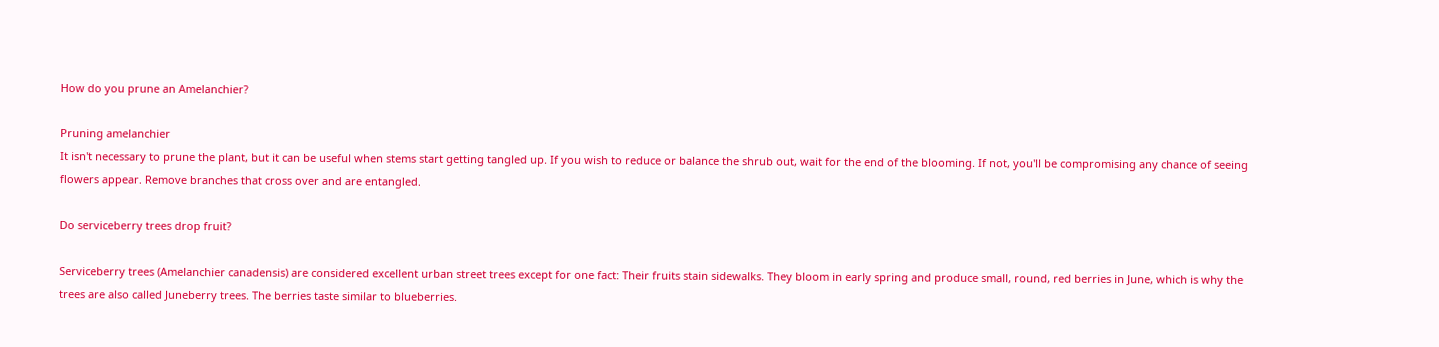How do you prune an Amelanchier?

Pruning amelanchier
It isn't necessary to prune the plant, but it can be useful when stems start getting tangled up. If you wish to reduce or balance the shrub out, wait for the end of the blooming. If not, you'll be compromising any chance of seeing flowers appear. Remove branches that cross over and are entangled.

Do serviceberry trees drop fruit?

Serviceberry trees (Amelanchier canadensis) are considered excellent urban street trees except for one fact: Their fruits stain sidewalks. They bloom in early spring and produce small, round, red berries in June, which is why the trees are also called Juneberry trees. The berries taste similar to blueberries.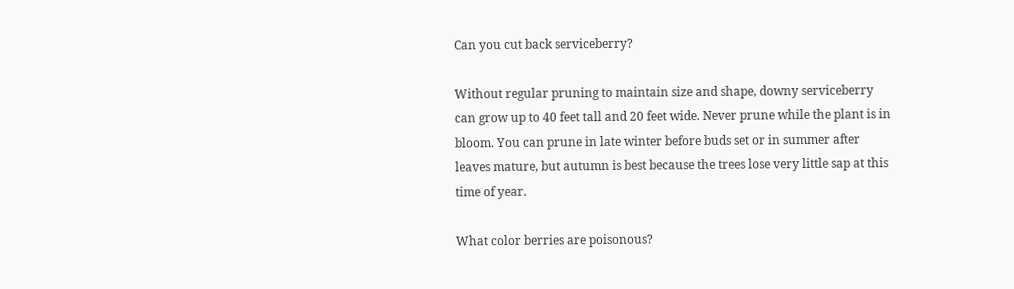Can you cut back serviceberry?

Without regular pruning to maintain size and shape, downy serviceberry can grow up to 40 feet tall and 20 feet wide. Never prune while the plant is in bloom. You can prune in late winter before buds set or in summer after leaves mature, but autumn is best because the trees lose very little sap at this time of year.

What color berries are poisonous?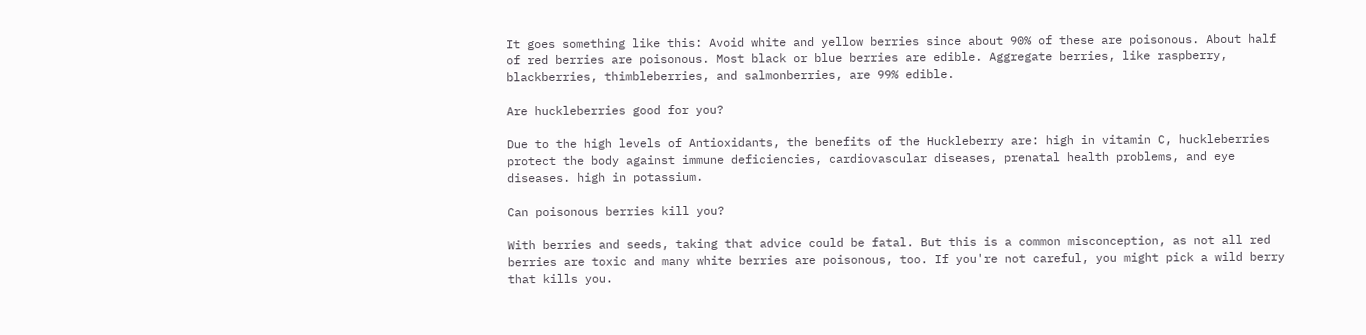It goes something like this: Avoid white and yellow berries since about 90% of these are poisonous. About half of red berries are poisonous. Most black or blue berries are edible. Aggregate berries, like raspberry, blackberries, thimbleberries, and salmonberries, are 99% edible.

Are huckleberries good for you?

Due to the high levels of Antioxidants, the benefits of the Huckleberry are: high in vitamin C, huckleberries protect the body against immune deficiencies, cardiovascular diseases, prenatal health problems, and eye diseases. high in potassium.

Can poisonous berries kill you?

With berries and seeds, taking that advice could be fatal. But this is a common misconception, as not all red berries are toxic and many white berries are poisonous, too. If you're not careful, you might pick a wild berry that kills you.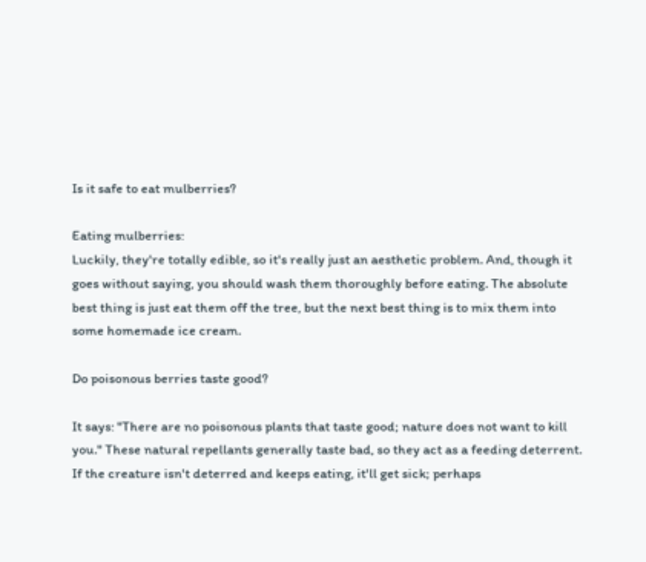Is it safe to eat mulberries?

Eating mulberries:
Luckily, they're totally edible, so it's really just an aesthetic problem. And, though it goes without saying, you should wash them thoroughly before eating. The absolute best thing is just eat them off the tree, but the next best thing is to mix them into some homemade ice cream.

Do poisonous berries taste good?

It says: "There are no poisonous plants that taste good; nature does not want to kill you." These natural repellants generally taste bad, so they act as a feeding deterrent. If the creature isn't deterred and keeps eating, it'll get sick; perhaps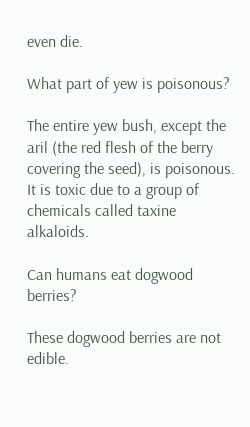even die.

What part of yew is poisonous?

The entire yew bush, except the aril (the red flesh of the berry covering the seed), is poisonous. It is toxic due to a group of chemicals called taxine alkaloids.

Can humans eat dogwood berries?

These dogwood berries are not edible.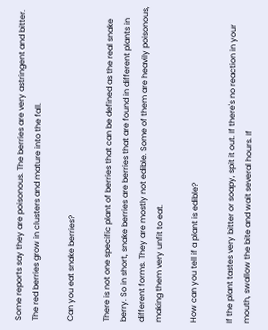Some reports say they are poisonous. The berries are very astringent and bitter. The red berries grow in clusters and mature into the fall.

Can you eat snake berries?

There is not one specific plant of berries that can be defined as the real snake berry. So in short, snake berries are berries that are found in different plants in different forms. They are mostly not edible. Some of them are heavily poisonous, making them very unfit to eat.

How can you tell if a plant is edible?

If the plant tastes very bitter or soapy, spit it out. If there's no reaction in your mouth, swallow the bite and wait several hours. If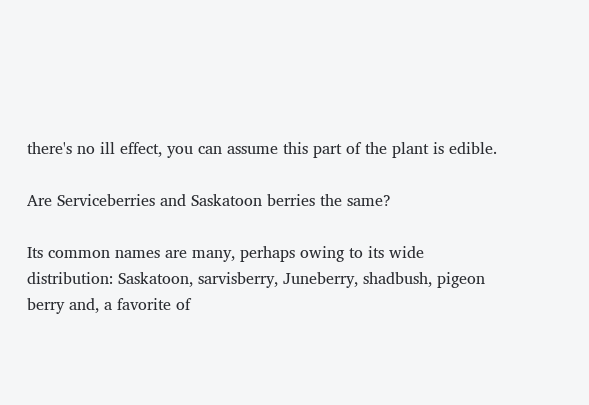there's no ill effect, you can assume this part of the plant is edible.

Are Serviceberries and Saskatoon berries the same?

Its common names are many, perhaps owing to its wide distribution: Saskatoon, sarvisberry, Juneberry, shadbush, pigeon berry and, a favorite of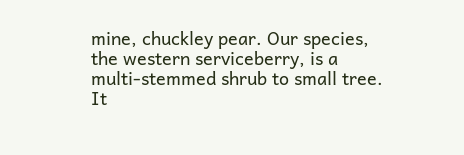mine, chuckley pear. Our species, the western serviceberry, is a multi-stemmed shrub to small tree. It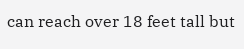can reach over 18 feet tall but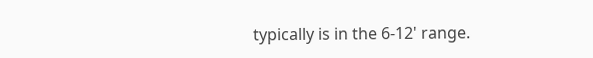typically is in the 6-12' range.